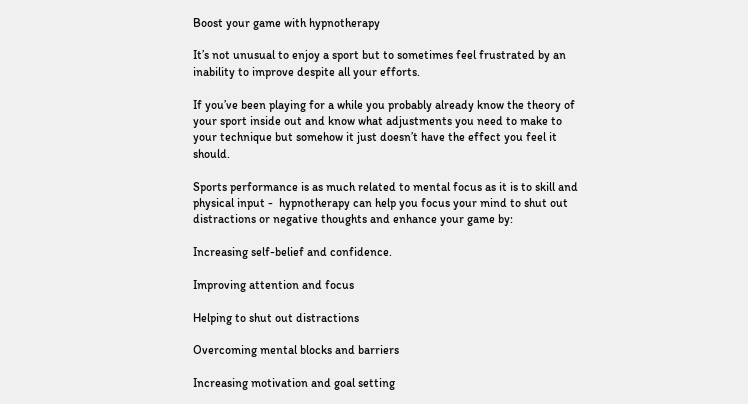Boost your game with hypnotherapy

It’s not unusual to enjoy a sport but to sometimes feel frustrated by an inability to improve despite all your efforts.

If you’ve been playing for a while you probably already know the theory of your sport inside out and know what adjustments you need to make to your technique but somehow it just doesn’t have the effect you feel it should.

Sports performance is as much related to mental focus as it is to skill and physical input -  hypnotherapy can help you focus your mind to shut out distractions or negative thoughts and enhance your game by:

Increasing self-belief and confidence.

Improving attention and focus

Helping to shut out distractions

Overcoming mental blocks and barriers

Increasing motivation and goal setting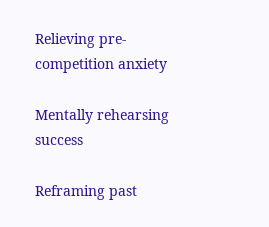Relieving pre-competition anxiety

Mentally rehearsing success

Reframing past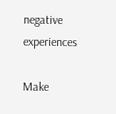negative experiences

Make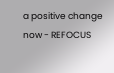a positive change now - REFOCUS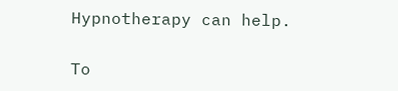Hypnotherapy can help.

To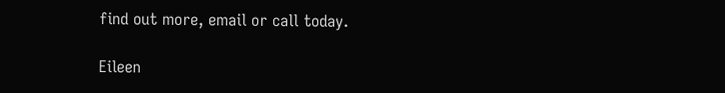find out more, email or call today.

Eileen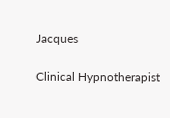Jacques

Clinical Hypnotherapist